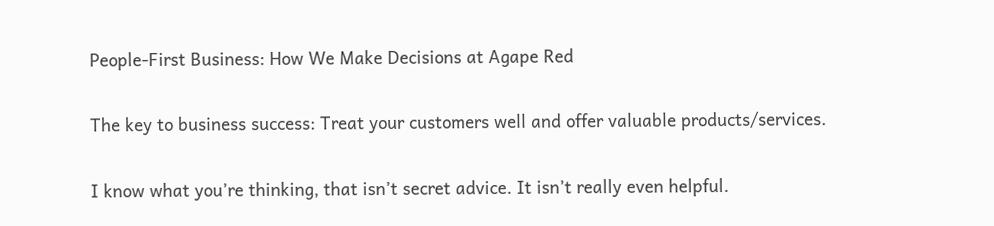People-First Business: How We Make Decisions at Agape Red

The key to business success: Treat your customers well and offer valuable products/services.

I know what you’re thinking, that isn’t secret advice. It isn’t really even helpful.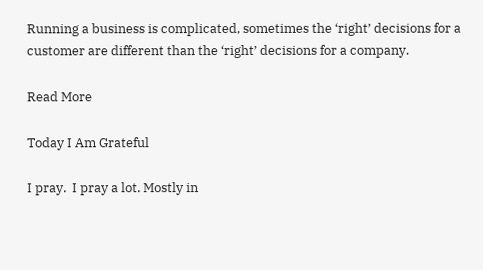Running a business is complicated, sometimes the ‘right’ decisions for a customer are different than the ‘right’ decisions for a company.

Read More

Today I Am Grateful

I pray.  I pray a lot. Mostly in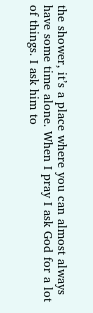the shower, it’s a place where you can almost always have some time alone. When I pray I ask God for a lot of things. I ask him to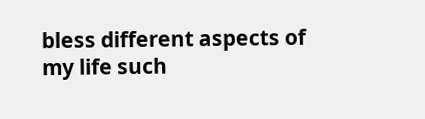bless different aspects of my life such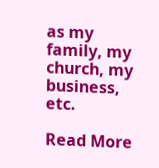as my family, my church, my business, etc.

Read More